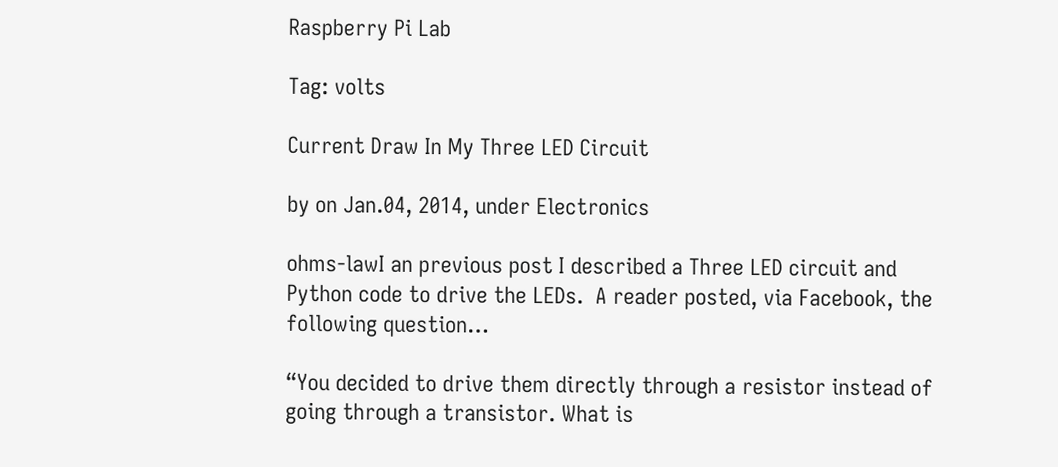Raspberry Pi Lab

Tag: volts

Current Draw In My Three LED Circuit

by on Jan.04, 2014, under Electronics

ohms-lawI an previous post I described a Three LED circuit and Python code to drive the LEDs.  A reader posted, via Facebook, the following question…

“You decided to drive them directly through a resistor instead of going through a transistor. What is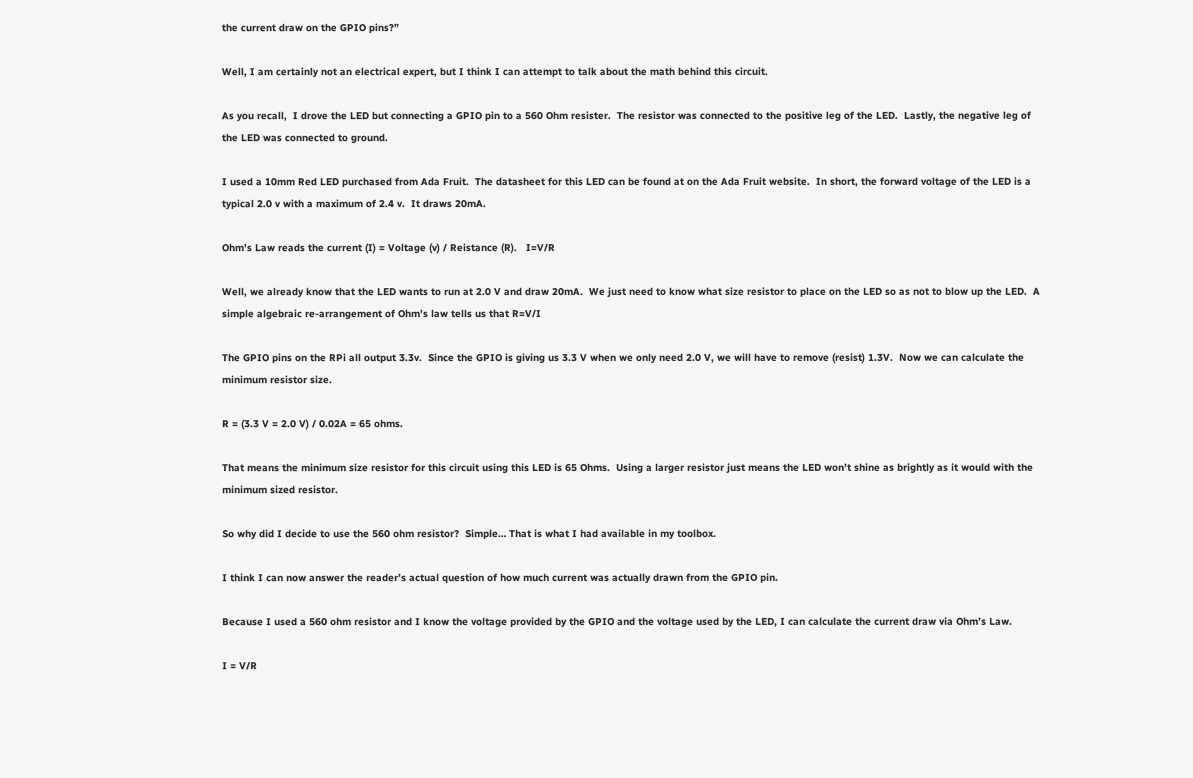the current draw on the GPIO pins?”

Well, I am certainly not an electrical expert, but I think I can attempt to talk about the math behind this circuit.

As you recall,  I drove the LED but connecting a GPIO pin to a 560 Ohm resister.  The resistor was connected to the positive leg of the LED.  Lastly, the negative leg of the LED was connected to ground.

I used a 10mm Red LED purchased from Ada Fruit.  The datasheet for this LED can be found at on the Ada Fruit website.  In short, the forward voltage of the LED is a typical 2.0 v with a maximum of 2.4 v.  It draws 20mA.

Ohm’s Law reads the current (I) = Voltage (v) / Reistance (R).   I=V/R

Well, we already know that the LED wants to run at 2.0 V and draw 20mA.  We just need to know what size resistor to place on the LED so as not to blow up the LED.  A simple algebraic re-arrangement of Ohm’s law tells us that R=V/I

The GPIO pins on the RPi all output 3.3v.  Since the GPIO is giving us 3.3 V when we only need 2.0 V, we will have to remove (resist) 1.3V.  Now we can calculate the minimum resistor size.

R = (3.3 V = 2.0 V) / 0.02A = 65 ohms.

That means the minimum size resistor for this circuit using this LED is 65 Ohms.  Using a larger resistor just means the LED won’t shine as brightly as it would with the minimum sized resistor.

So why did I decide to use the 560 ohm resistor?  Simple… That is what I had available in my toolbox.

I think I can now answer the reader’s actual question of how much current was actually drawn from the GPIO pin.

Because I used a 560 ohm resistor and I know the voltage provided by the GPIO and the voltage used by the LED, I can calculate the current draw via Ohm’s Law.

I = V/R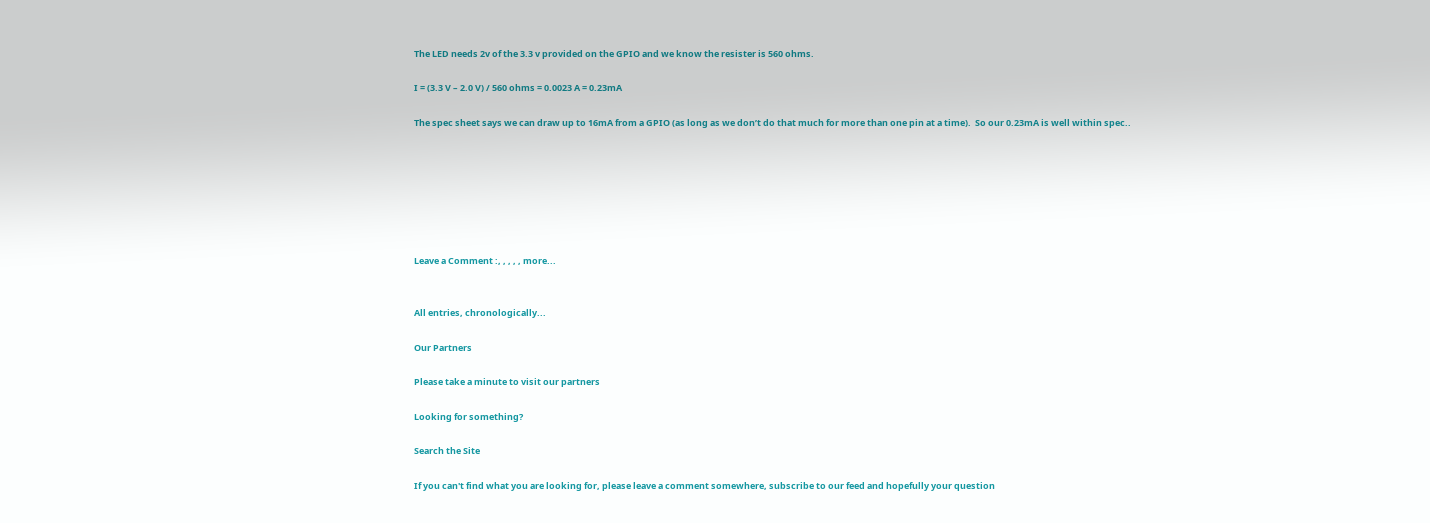The LED needs 2v of the 3.3 v provided on the GPIO and we know the resister is 560 ohms.

I = (3.3 V – 2.0 V) / 560 ohms = 0.0023 A = 0.23mA

The spec sheet says we can draw up to 16mA from a GPIO (as long as we don’t do that much for more than one pin at a time).  So our 0.23mA is well within spec..







Leave a Comment :, , , , , more...


All entries, chronologically...

Our Partners

Please take a minute to visit our partners

Looking for something?

Search the Site

If you can't find what you are looking for, please leave a comment somewhere, subscribe to our feed and hopefully your question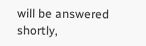will be answered shortly,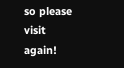so please visit again!